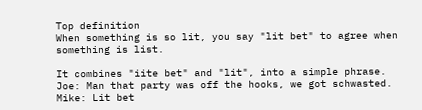Top definition
When something is so lit, you say "lit bet" to agree when something is list.

It combines "iite bet" and "lit", into a simple phrase.
Joe: Man that party was off the hooks, we got schwasted.
Mike: Lit bet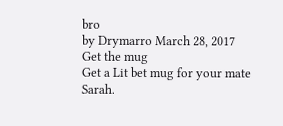bro
by Drymarro March 28, 2017
Get the mug
Get a Lit bet mug for your mate Sarah.